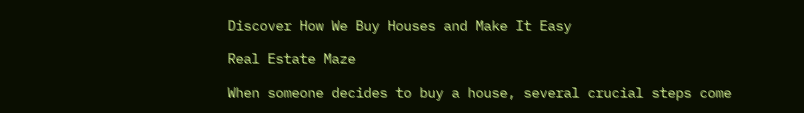Discover How We Buy Houses and Make It Easy

Real Estate Maze

When someone decides to buy a house, several crucial steps come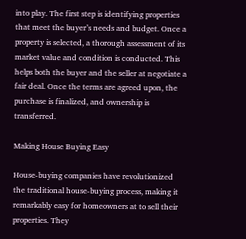into play. The first step is identifying properties that meet the buyer’s needs and budget. Once a property is selected, a thorough assessment of its market value and condition is conducted. This helps both the buyer and the seller at negotiate a fair deal. Once the terms are agreed upon, the purchase is finalized, and ownership is transferred.

Making House Buying Easy

House-buying companies have revolutionized the traditional house-buying process, making it remarkably easy for homeowners at to sell their properties. They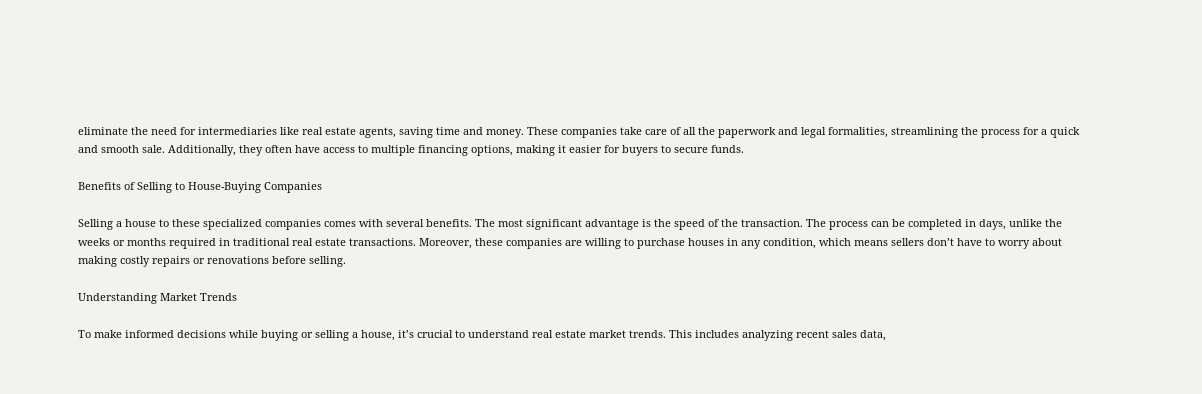eliminate the need for intermediaries like real estate agents, saving time and money. These companies take care of all the paperwork and legal formalities, streamlining the process for a quick and smooth sale. Additionally, they often have access to multiple financing options, making it easier for buyers to secure funds.

Benefits of Selling to House-Buying Companies

Selling a house to these specialized companies comes with several benefits. The most significant advantage is the speed of the transaction. The process can be completed in days, unlike the weeks or months required in traditional real estate transactions. Moreover, these companies are willing to purchase houses in any condition, which means sellers don’t have to worry about making costly repairs or renovations before selling.

Understanding Market Trends

To make informed decisions while buying or selling a house, it’s crucial to understand real estate market trends. This includes analyzing recent sales data,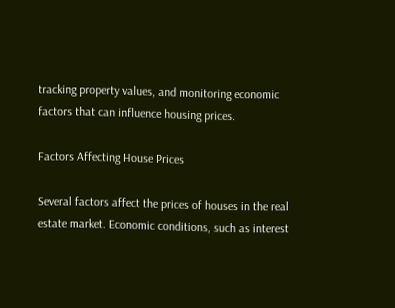tracking property values, and monitoring economic factors that can influence housing prices.

Factors Affecting House Prices

Several factors affect the prices of houses in the real estate market. Economic conditions, such as interest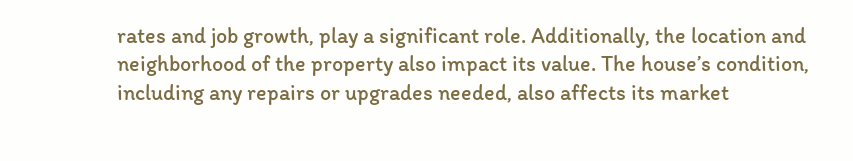rates and job growth, play a significant role. Additionally, the location and neighborhood of the property also impact its value. The house’s condition, including any repairs or upgrades needed, also affects its market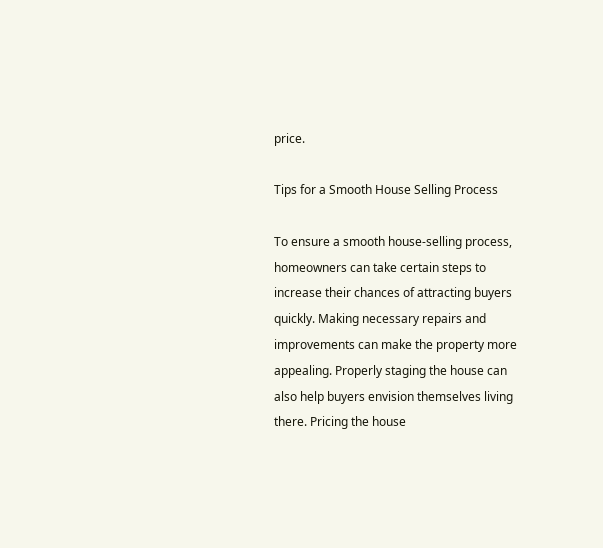price.

Tips for a Smooth House Selling Process

To ensure a smooth house-selling process, homeowners can take certain steps to increase their chances of attracting buyers quickly. Making necessary repairs and improvements can make the property more appealing. Properly staging the house can also help buyers envision themselves living there. Pricing the house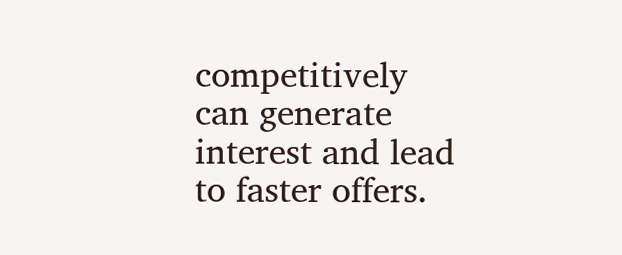competitively can generate interest and lead to faster offers.